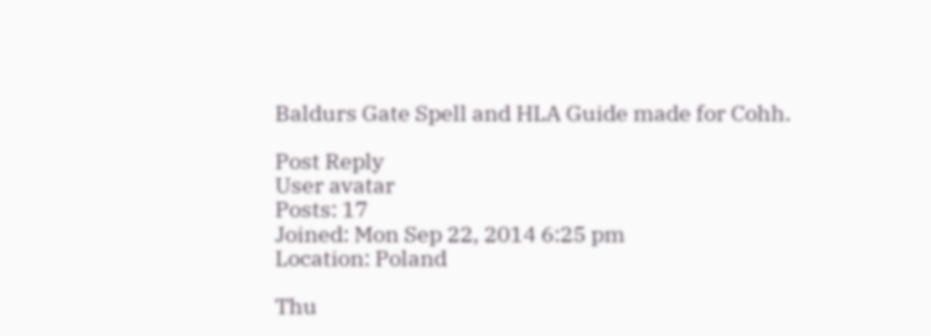Baldurs Gate Spell and HLA Guide made for Cohh.

Post Reply
User avatar
Posts: 17
Joined: Mon Sep 22, 2014 6:25 pm
Location: Poland

Thu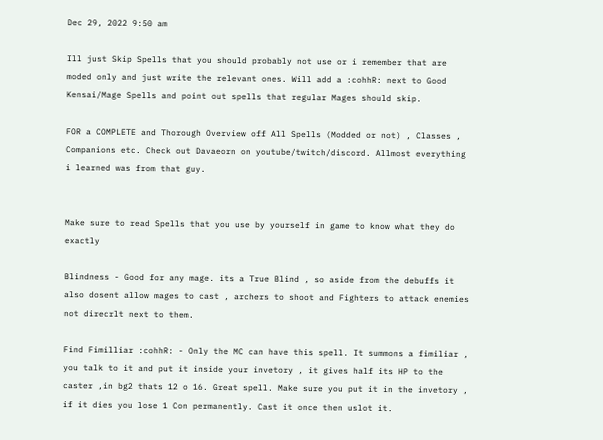Dec 29, 2022 9:50 am

Ill just Skip Spells that you should probably not use or i remember that are moded only and just write the relevant ones. Will add a :cohhR: next to Good Kensai/Mage Spells and point out spells that regular Mages should skip.

FOR a COMPLETE and Thorough Overview off All Spells (Modded or not) , Classes , Companions etc. Check out Davaeorn on youtube/twitch/discord. Allmost everything i learned was from that guy.


Make sure to read Spells that you use by yourself in game to know what they do exactly

Blindness - Good for any mage. its a True Blind , so aside from the debuffs it also dosent allow mages to cast , archers to shoot and Fighters to attack enemies not direcrlt next to them.

Find Fimilliar :cohhR: - Only the MC can have this spell. It summons a fimiliar , you talk to it and put it inside your invetory , it gives half its HP to the caster ,in bg2 thats 12 o 16. Great spell. Make sure you put it in the invetory , if it dies you lose 1 Con permanently. Cast it once then uslot it.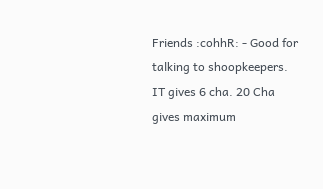Friends :cohhR: - Good for talking to shoopkeepers. IT gives 6 cha. 20 Cha gives maximum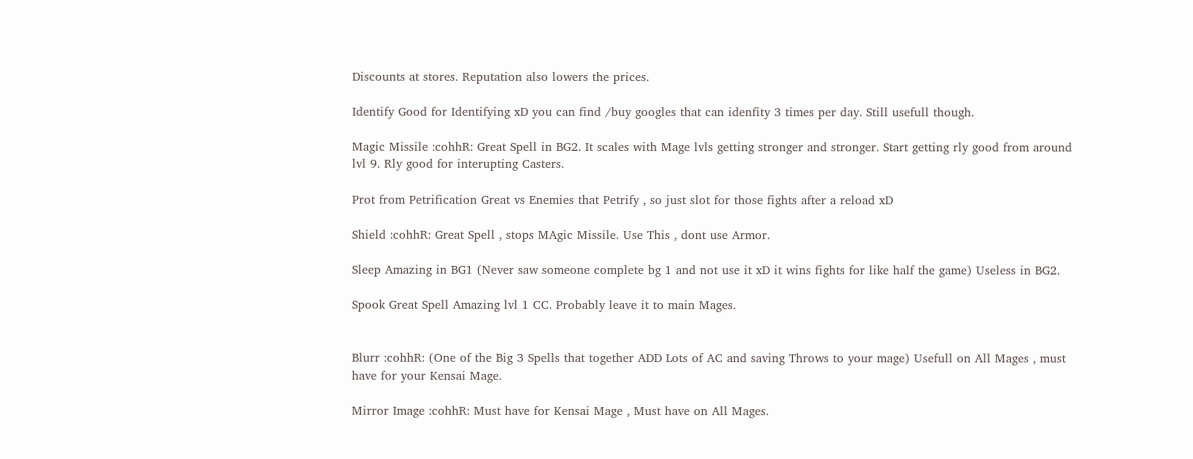Discounts at stores. Reputation also lowers the prices.

Identify Good for Identifying xD you can find /buy googles that can idenfity 3 times per day. Still usefull though.

Magic Missile :cohhR: Great Spell in BG2. It scales with Mage lvls getting stronger and stronger. Start getting rly good from around lvl 9. Rly good for interupting Casters.

Prot from Petrification Great vs Enemies that Petrify , so just slot for those fights after a reload xD

Shield :cohhR: Great Spell , stops MAgic Missile. Use This , dont use Armor.

Sleep Amazing in BG1 (Never saw someone complete bg 1 and not use it xD it wins fights for like half the game) Useless in BG2.

Spook Great Spell Amazing lvl 1 CC. Probably leave it to main Mages.


Blurr :cohhR: (One of the Big 3 Spells that together ADD Lots of AC and saving Throws to your mage) Usefull on All Mages , must have for your Kensai Mage.

Mirror Image :cohhR: Must have for Kensai Mage , Must have on All Mages.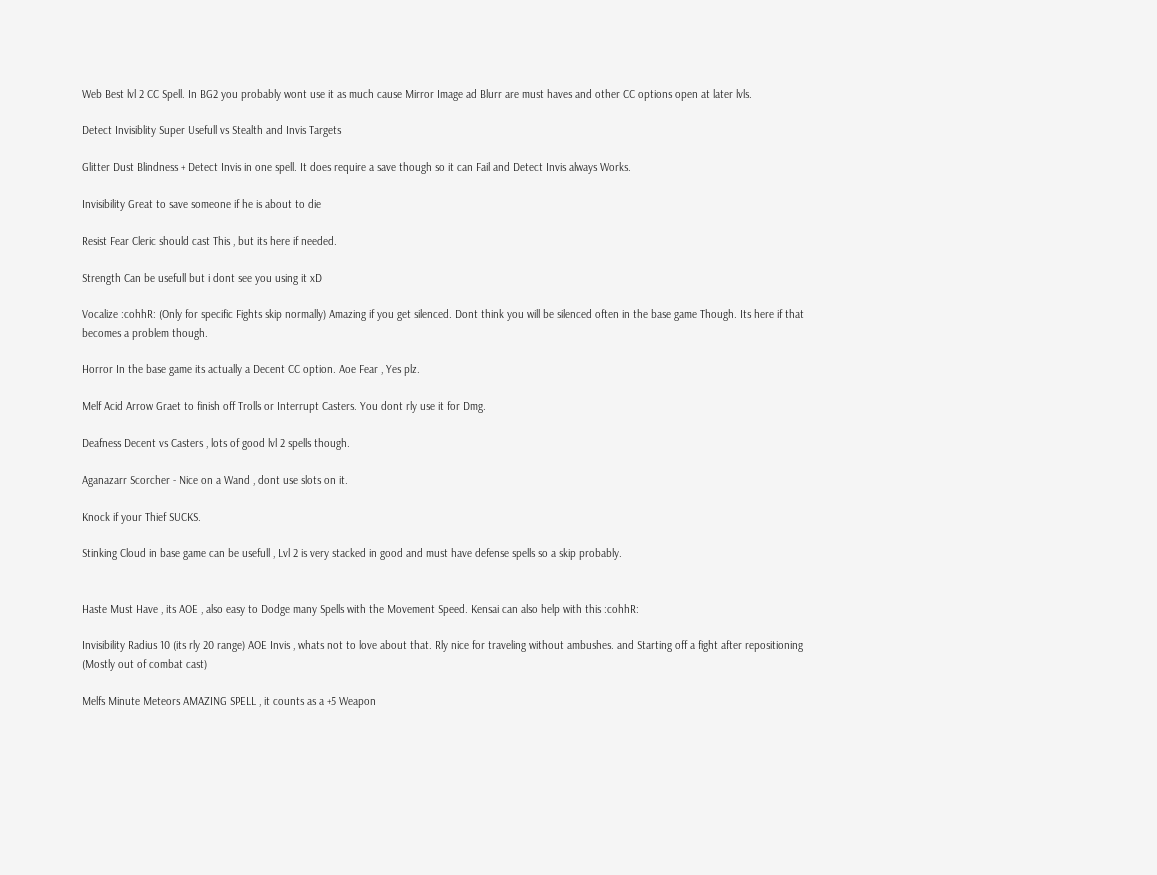Web Best lvl 2 CC Spell. In BG2 you probably wont use it as much cause Mirror Image ad Blurr are must haves and other CC options open at later lvls.

Detect Invisiblity Super Usefull vs Stealth and Invis Targets

Glitter Dust Blindness + Detect Invis in one spell. It does require a save though so it can Fail and Detect Invis always Works.

Invisibility Great to save someone if he is about to die

Resist Fear Cleric should cast This , but its here if needed.

Strength Can be usefull but i dont see you using it xD

Vocalize :cohhR: (Only for specific Fights skip normally) Amazing if you get silenced. Dont think you will be silenced often in the base game Though. Its here if that becomes a problem though.

Horror In the base game its actually a Decent CC option. Aoe Fear , Yes plz.

Melf Acid Arrow Graet to finish off Trolls or Interrupt Casters. You dont rly use it for Dmg.

Deafness Decent vs Casters , lots of good lvl 2 spells though.

Aganazarr Scorcher - Nice on a Wand , dont use slots on it.

Knock if your Thief SUCKS.

Stinking Cloud in base game can be usefull , Lvl 2 is very stacked in good and must have defense spells so a skip probably.


Haste Must Have , its AOE , also easy to Dodge many Spells with the Movement Speed. Kensai can also help with this :cohhR:

Invisibility Radius 10 (its rly 20 range) AOE Invis , whats not to love about that. Rly nice for traveling without ambushes. and Starting off a fight after repositioning (Mostly out of combat cast)

Melfs Minute Meteors AMAZING SPELL , it counts as a +5 Weapon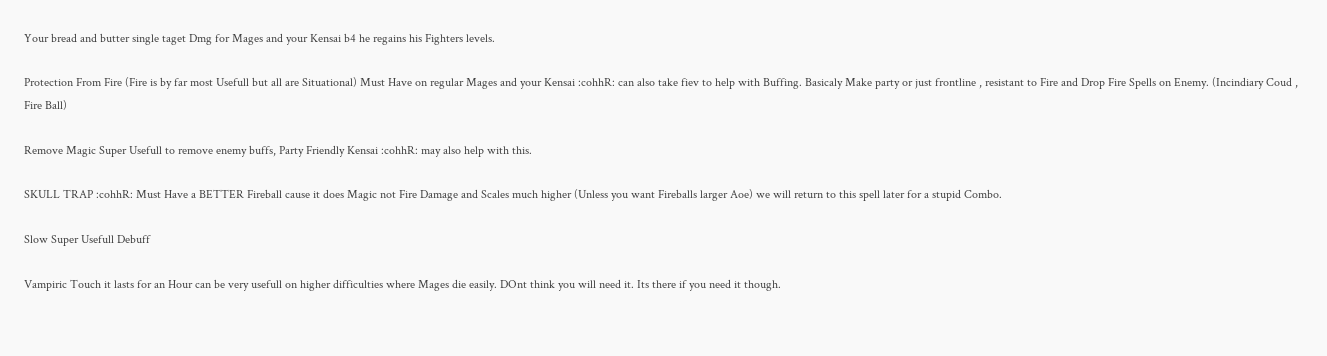Your bread and butter single taget Dmg for Mages and your Kensai b4 he regains his Fighters levels.

Protection From Fire (Fire is by far most Usefull but all are Situational) Must Have on regular Mages and your Kensai :cohhR: can also take fiev to help with Buffing. Basicaly Make party or just frontline , resistant to Fire and Drop Fire Spells on Enemy. (Incindiary Coud , Fire Ball)

Remove Magic Super Usefull to remove enemy buffs, Party Friendly Kensai :cohhR: may also help with this.

SKULL TRAP :cohhR: Must Have a BETTER Fireball cause it does Magic not Fire Damage and Scales much higher (Unless you want Fireballs larger Aoe) we will return to this spell later for a stupid Combo.

Slow Super Usefull Debuff

Vampiric Touch it lasts for an Hour can be very usefull on higher difficulties where Mages die easily. DOnt think you will need it. Its there if you need it though.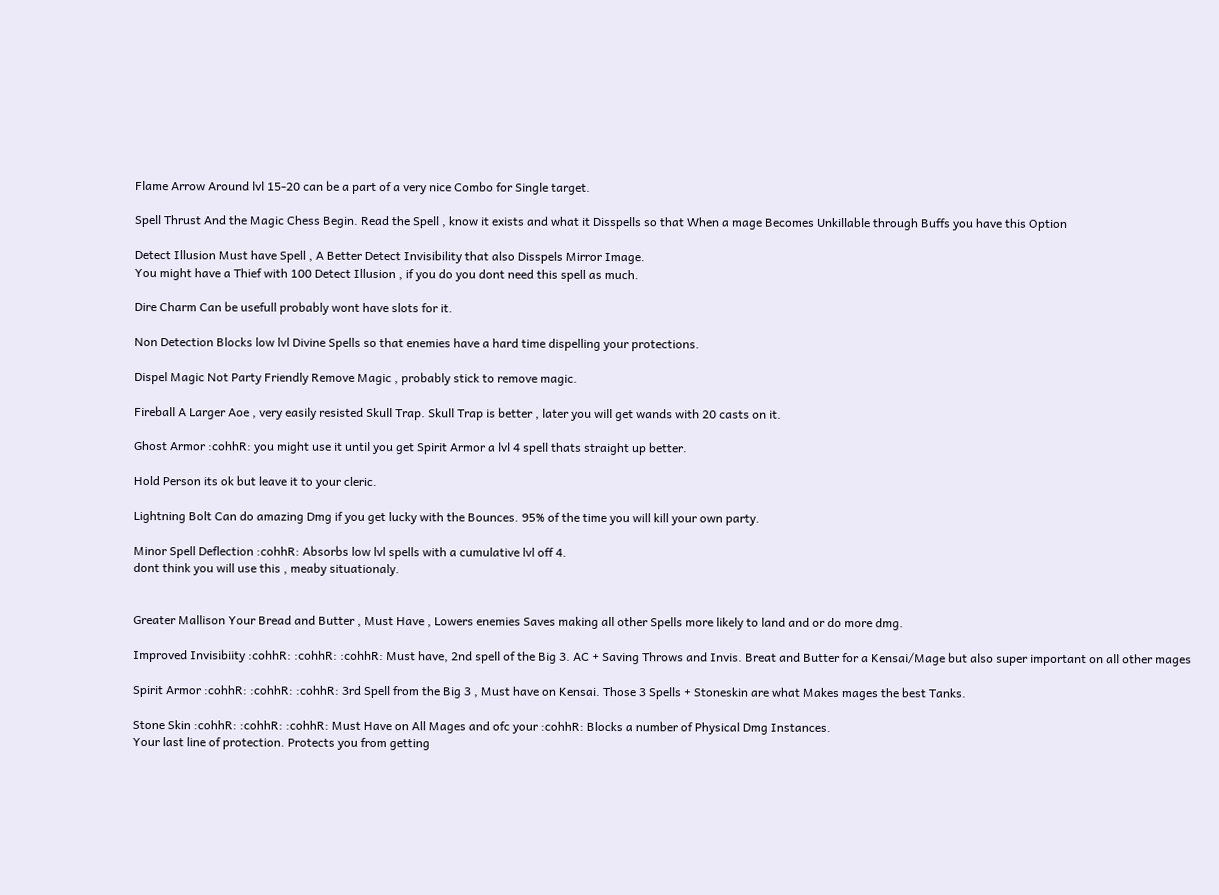Flame Arrow Around lvl 15-20 can be a part of a very nice Combo for Single target.

Spell Thrust And the Magic Chess Begin. Read the Spell , know it exists and what it Disspells so that When a mage Becomes Unkillable through Buffs you have this Option

Detect Illusion Must have Spell , A Better Detect Invisibility that also Disspels Mirror Image.
You might have a Thief with 100 Detect Illusion , if you do you dont need this spell as much.

Dire Charm Can be usefull probably wont have slots for it.

Non Detection Blocks low lvl Divine Spells so that enemies have a hard time dispelling your protections.

Dispel Magic Not Party Friendly Remove Magic , probably stick to remove magic.

Fireball A Larger Aoe , very easily resisted Skull Trap. Skull Trap is better , later you will get wands with 20 casts on it.

Ghost Armor :cohhR: you might use it until you get Spirit Armor a lvl 4 spell thats straight up better.

Hold Person its ok but leave it to your cleric.

Lightning Bolt Can do amazing Dmg if you get lucky with the Bounces. 95% of the time you will kill your own party.

Minor Spell Deflection :cohhR: Absorbs low lvl spells with a cumulative lvl off 4.
dont think you will use this , meaby situationaly.


Greater Mallison Your Bread and Butter , Must Have , Lowers enemies Saves making all other Spells more likely to land and or do more dmg.

Improved Invisibiity :cohhR: :cohhR: :cohhR: Must have, 2nd spell of the Big 3. AC + Saving Throws and Invis. Breat and Butter for a Kensai/Mage but also super important on all other mages

Spirit Armor :cohhR: :cohhR: :cohhR: 3rd Spell from the Big 3 , Must have on Kensai. Those 3 Spells + Stoneskin are what Makes mages the best Tanks.

Stone Skin :cohhR: :cohhR: :cohhR: Must Have on All Mages and ofc your :cohhR: Blocks a number of Physical Dmg Instances.
Your last line of protection. Protects you from getting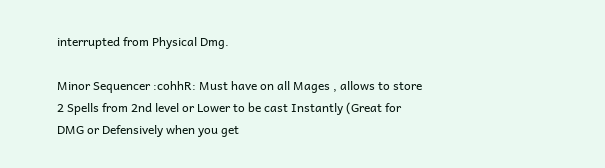interrupted from Physical Dmg.

Minor Sequencer :cohhR: Must have on all Mages , allows to store 2 Spells from 2nd level or Lower to be cast Instantly (Great for DMG or Defensively when you get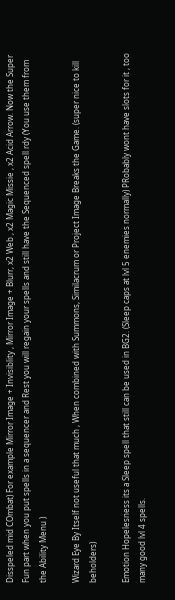Disspeled mid COmbat) For example Mirror Image + Invisiblity , Mirror Image + Blurr, x2 Web , x2 Magic Missie , x2 Acid Arrow. Now the Super Fun part when you put spells in a sequencer and Rest you will regain your spells and still have the Sequenced spell rdy (You use them from the Ability Menu )

Wizard Eye By Itself not useful that much , When combined with Summons, Similacrum or Project Image Breaks the Game. (super nice to kill beholders)

Emotion Hopelesness its a Sleep spell that still can be used in BG2. (Sleep caps at lvl 5 enemies normally) PRobably wont have slots for it , too many good lvl 4 spells.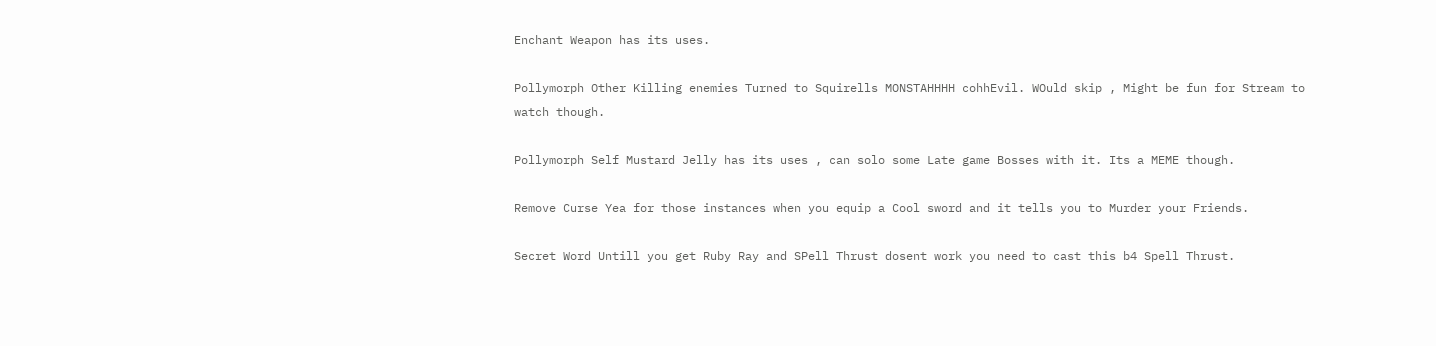Enchant Weapon has its uses.

Pollymorph Other Killing enemies Turned to Squirells MONSTAHHHH cohhEvil. WOuld skip , Might be fun for Stream to watch though.

Pollymorph Self Mustard Jelly has its uses , can solo some Late game Bosses with it. Its a MEME though.

Remove Curse Yea for those instances when you equip a Cool sword and it tells you to Murder your Friends.

Secret Word Untill you get Ruby Ray and SPell Thrust dosent work you need to cast this b4 Spell Thrust.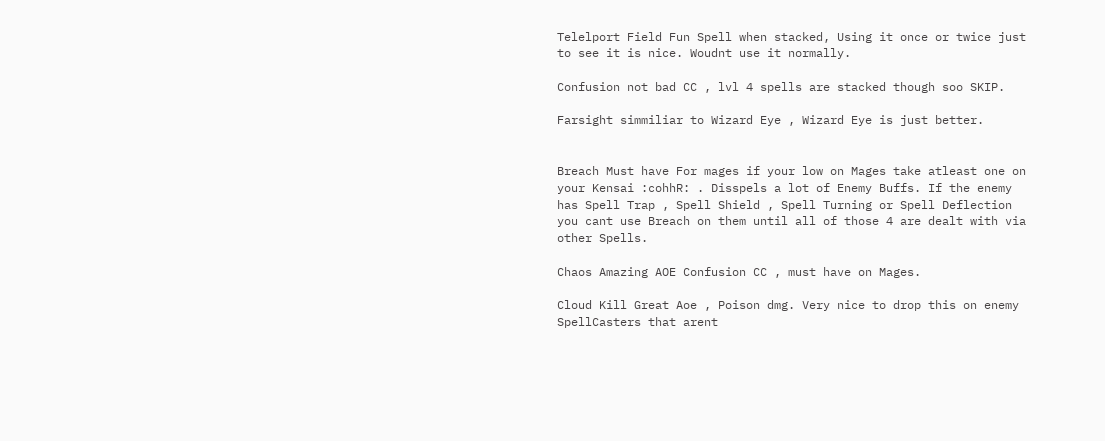Telelport Field Fun Spell when stacked, Using it once or twice just to see it is nice. Woudnt use it normally.

Confusion not bad CC , lvl 4 spells are stacked though soo SKIP.

Farsight simmiliar to Wizard Eye , Wizard Eye is just better.


Breach Must have For mages if your low on Mages take atleast one on your Kensai :cohhR: . Disspels a lot of Enemy Buffs. If the enemy has Spell Trap , Spell Shield , Spell Turning or Spell Deflection you cant use Breach on them until all of those 4 are dealt with via other Spells.

Chaos Amazing AOE Confusion CC , must have on Mages.

Cloud Kill Great Aoe , Poison dmg. Very nice to drop this on enemy SpellCasters that arent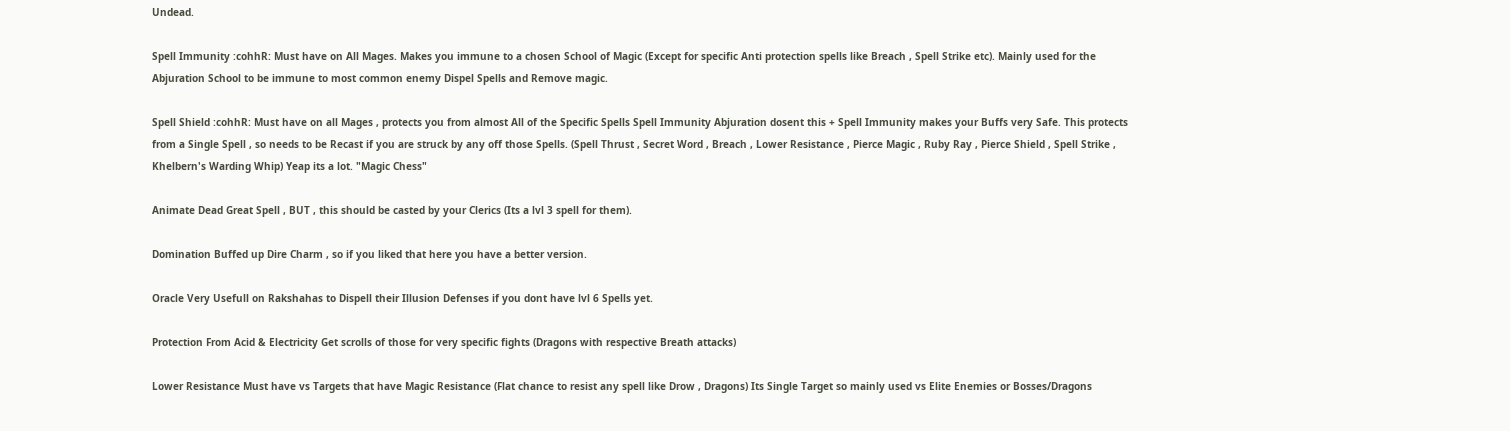Undead.

Spell Immunity :cohhR: Must have on All Mages. Makes you immune to a chosen School of Magic (Except for specific Anti protection spells like Breach , Spell Strike etc). Mainly used for the Abjuration School to be immune to most common enemy Dispel Spells and Remove magic.

Spell Shield :cohhR: Must have on all Mages , protects you from almost All of the Specific Spells Spell Immunity Abjuration dosent this + Spell Immunity makes your Buffs very Safe. This protects from a Single Spell , so needs to be Recast if you are struck by any off those Spells. (Spell Thrust , Secret Word , Breach , Lower Resistance , Pierce Magic , Ruby Ray , Pierce Shield , Spell Strike , Khelbern's Warding Whip) Yeap its a lot. "Magic Chess"

Animate Dead Great Spell , BUT , this should be casted by your Clerics (Its a lvl 3 spell for them).

Domination Buffed up Dire Charm , so if you liked that here you have a better version.

Oracle Very Usefull on Rakshahas to Dispell their Illusion Defenses if you dont have lvl 6 Spells yet.

Protection From Acid & Electricity Get scrolls of those for very specific fights (Dragons with respective Breath attacks)

Lower Resistance Must have vs Targets that have Magic Resistance (Flat chance to resist any spell like Drow , Dragons) Its Single Target so mainly used vs Elite Enemies or Bosses/Dragons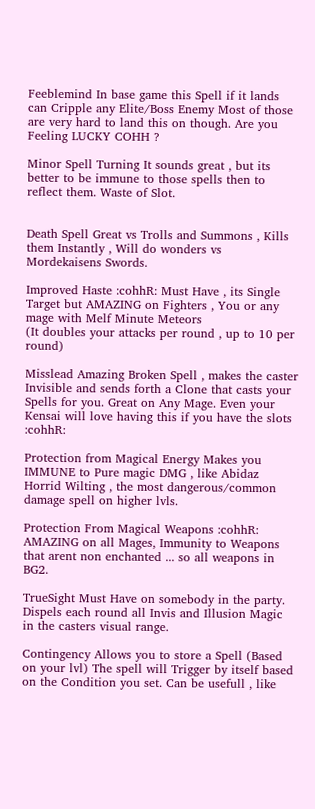Feeblemind In base game this Spell if it lands can Cripple any Elite/Boss Enemy Most of those are very hard to land this on though. Are you Feeling LUCKY COHH ?

Minor Spell Turning It sounds great , but its better to be immune to those spells then to reflect them. Waste of Slot.


Death Spell Great vs Trolls and Summons , Kills them Instantly , Will do wonders vs Mordekaisens Swords.

Improved Haste :cohhR: Must Have , its Single Target but AMAZING on Fighters , You or any mage with Melf Minute Meteors
(It doubles your attacks per round , up to 10 per round)

Misslead Amazing Broken Spell , makes the caster Invisible and sends forth a Clone that casts your Spells for you. Great on Any Mage. Even your Kensai will love having this if you have the slots :cohhR:

Protection from Magical Energy Makes you IMMUNE to Pure magic DMG , like Abidaz Horrid Wilting , the most dangerous/common damage spell on higher lvls.

Protection From Magical Weapons :cohhR: AMAZING on all Mages, Immunity to Weapons that arent non enchanted ... so all weapons in BG2.

TrueSight Must Have on somebody in the party. Dispels each round all Invis and Illusion Magic in the casters visual range.

Contingency Allows you to store a Spell (Based on your lvl) The spell will Trigger by itself based on the Condition you set. Can be usefull , like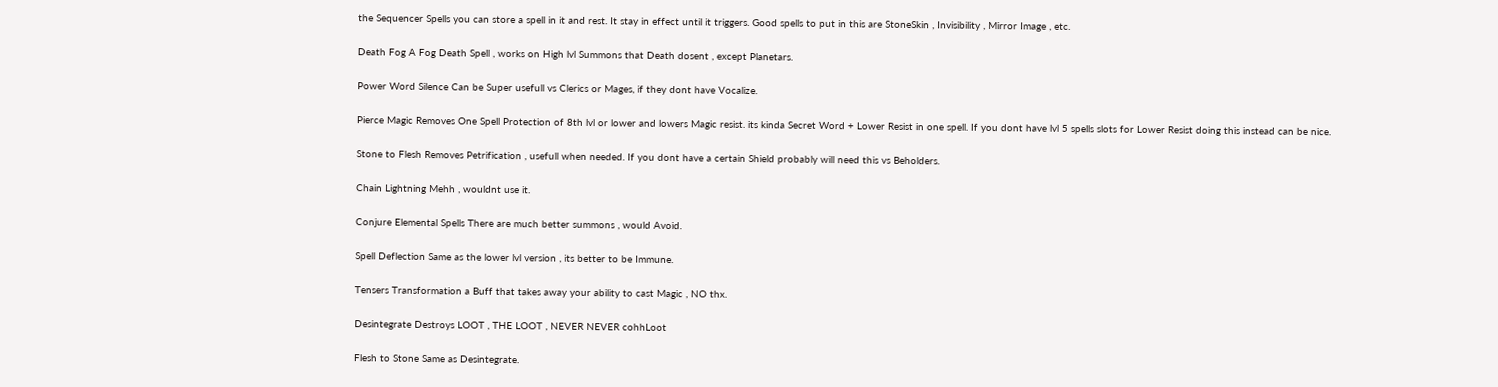the Sequencer Spells you can store a spell in it and rest. It stay in effect until it triggers. Good spells to put in this are StoneSkin , Invisibility , Mirror Image , etc.

Death Fog A Fog Death Spell , works on High lvl Summons that Death dosent , except Planetars.

Power Word Silence Can be Super usefull vs Clerics or Mages, if they dont have Vocalize.

Pierce Magic Removes One Spell Protection of 8th lvl or lower and lowers Magic resist. its kinda Secret Word + Lower Resist in one spell. If you dont have lvl 5 spells slots for Lower Resist doing this instead can be nice.

Stone to Flesh Removes Petrification , usefull when needed. If you dont have a certain Shield probably will need this vs Beholders.

Chain Lightning Mehh , wouldnt use it.

Conjure Elemental Spells There are much better summons , would Avoid.

Spell Deflection Same as the lower lvl version , its better to be Immune.

Tensers Transformation a Buff that takes away your ability to cast Magic , NO thx.

Desintegrate Destroys LOOT , THE LOOT , NEVER NEVER cohhLoot

Flesh to Stone Same as Desintegrate.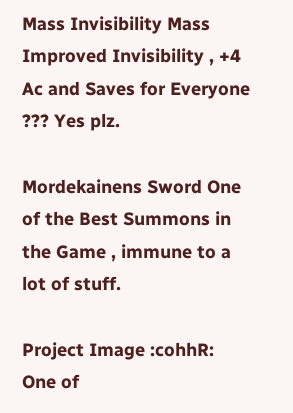Mass Invisibility Mass Improved Invisibility , +4 Ac and Saves for Everyone ??? Yes plz.

Mordekainens Sword One of the Best Summons in the Game , immune to a lot of stuff.

Project Image :cohhR: One of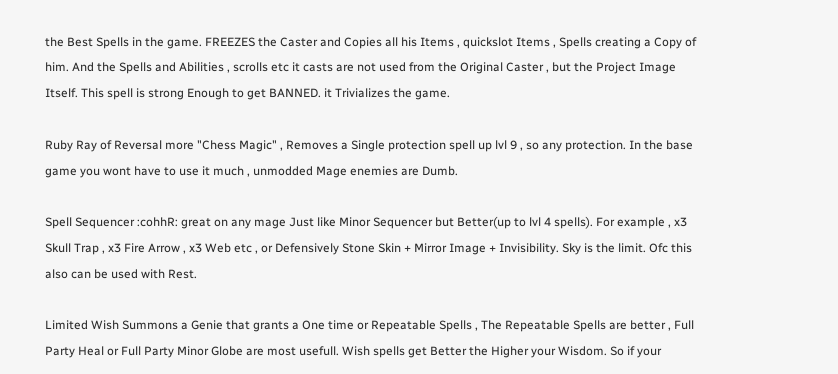the Best Spells in the game. FREEZES the Caster and Copies all his Items , quickslot Items , Spells creating a Copy of him. And the Spells and Abilities , scrolls etc it casts are not used from the Original Caster , but the Project Image Itself. This spell is strong Enough to get BANNED. it Trivializes the game.

Ruby Ray of Reversal more "Chess Magic" , Removes a Single protection spell up lvl 9 , so any protection. In the base game you wont have to use it much , unmodded Mage enemies are Dumb.

Spell Sequencer :cohhR: great on any mage Just like Minor Sequencer but Better(up to lvl 4 spells). For example , x3 Skull Trap , x3 Fire Arrow , x3 Web etc , or Defensively Stone Skin + Mirror Image + Invisibility. Sky is the limit. Ofc this also can be used with Rest.

Limited Wish Summons a Genie that grants a One time or Repeatable Spells , The Repeatable Spells are better , Full Party Heal or Full Party Minor Globe are most usefull. Wish spells get Better the Higher your Wisdom. So if your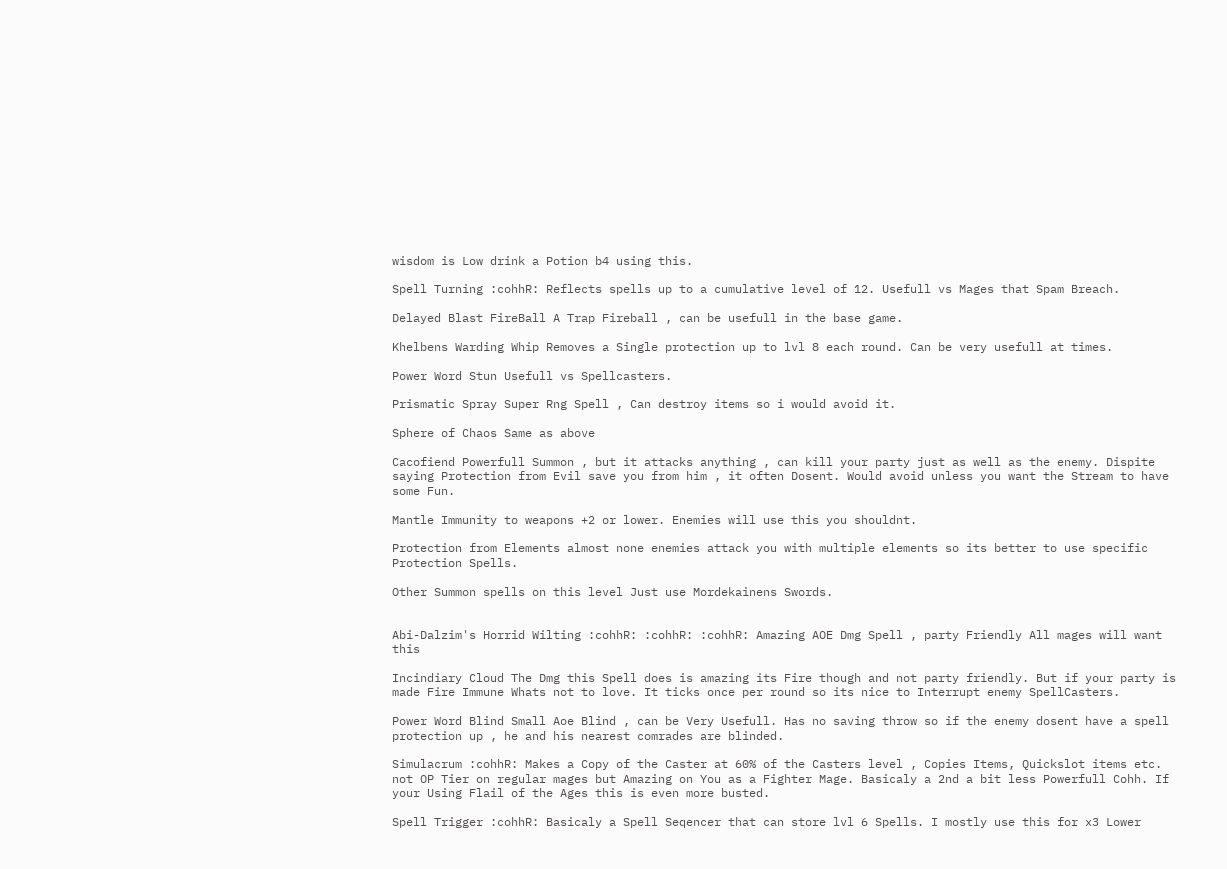wisdom is Low drink a Potion b4 using this.

Spell Turning :cohhR: Reflects spells up to a cumulative level of 12. Usefull vs Mages that Spam Breach.

Delayed Blast FireBall A Trap Fireball , can be usefull in the base game.

Khelbens Warding Whip Removes a Single protection up to lvl 8 each round. Can be very usefull at times.

Power Word Stun Usefull vs Spellcasters.

Prismatic Spray Super Rng Spell , Can destroy items so i would avoid it.

Sphere of Chaos Same as above

Cacofiend Powerfull Summon , but it attacks anything , can kill your party just as well as the enemy. Dispite saying Protection from Evil save you from him , it often Dosent. Would avoid unless you want the Stream to have some Fun.

Mantle Immunity to weapons +2 or lower. Enemies will use this you shouldnt.

Protection from Elements almost none enemies attack you with multiple elements so its better to use specific Protection Spells.

Other Summon spells on this level Just use Mordekainens Swords.


Abi-Dalzim's Horrid Wilting :cohhR: :cohhR: :cohhR: Amazing AOE Dmg Spell , party Friendly All mages will want this

Incindiary Cloud The Dmg this Spell does is amazing its Fire though and not party friendly. But if your party is made Fire Immune Whats not to love. It ticks once per round so its nice to Interrupt enemy SpellCasters.

Power Word Blind Small Aoe Blind , can be Very Usefull. Has no saving throw so if the enemy dosent have a spell protection up , he and his nearest comrades are blinded.

Simulacrum :cohhR: Makes a Copy of the Caster at 60% of the Casters level , Copies Items, Quickslot items etc. not OP Tier on regular mages but Amazing on You as a Fighter Mage. Basicaly a 2nd a bit less Powerfull Cohh. If your Using Flail of the Ages this is even more busted.

Spell Trigger :cohhR: Basicaly a Spell Seqencer that can store lvl 6 Spells. I mostly use this for x3 Lower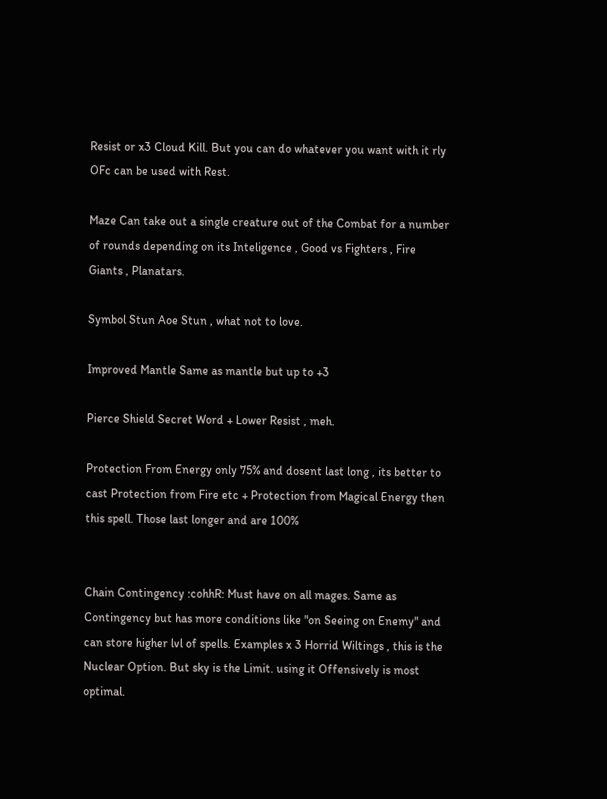Resist or x3 Cloud Kill. But you can do whatever you want with it rly  OFc can be used with Rest.

Maze Can take out a single creature out of the Combat for a number of rounds depending on its Inteligence , Good vs Fighters , Fire Giants , Planatars.

Symbol Stun Aoe Stun , what not to love.

Improved Mantle Same as mantle but up to +3

Pierce Shield Secret Word + Lower Resist , meh.

Protection From Energy only 75% and dosent last long , its better to cast Protection from Fire etc + Protection from Magical Energy then this spell. Those last longer and are 100%


Chain Contingency :cohhR: Must have on all mages. Same as Contingency but has more conditions like "on Seeing on Enemy" and can store higher lvl of spells. Examples x 3 Horrid Wiltings , this is the Nuclear Option. But sky is the Limit. using it Offensively is most optimal.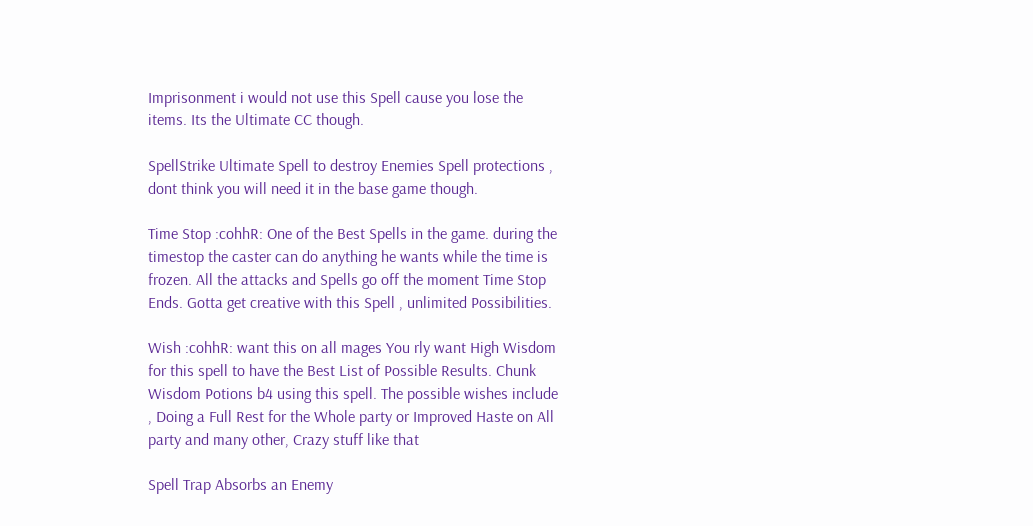Imprisonment i would not use this Spell cause you lose the items. Its the Ultimate CC though.

SpellStrike Ultimate Spell to destroy Enemies Spell protections , dont think you will need it in the base game though.

Time Stop :cohhR: One of the Best Spells in the game. during the timestop the caster can do anything he wants while the time is frozen. All the attacks and Spells go off the moment Time Stop Ends. Gotta get creative with this Spell , unlimited Possibilities.

Wish :cohhR: want this on all mages You rly want High Wisdom for this spell to have the Best List of Possible Results. Chunk Wisdom Potions b4 using this spell. The possible wishes include , Doing a Full Rest for the Whole party or Improved Haste on All party and many other, Crazy stuff like that

Spell Trap Absorbs an Enemy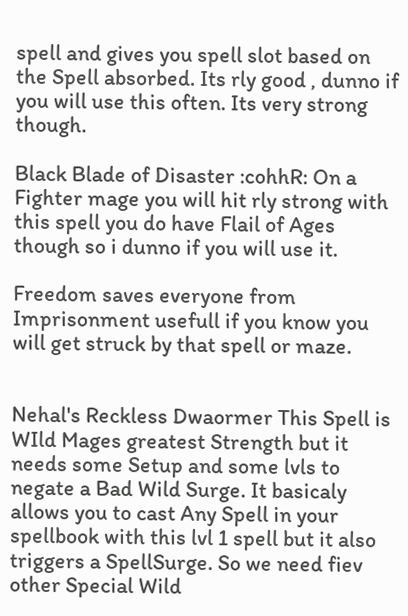spell and gives you spell slot based on the Spell absorbed. Its rly good , dunno if you will use this often. Its very strong though.

Black Blade of Disaster :cohhR: On a Fighter mage you will hit rly strong with this spell you do have Flail of Ages though so i dunno if you will use it.

Freedom saves everyone from Imprisonment usefull if you know you will get struck by that spell or maze.


Nehal's Reckless Dwaormer This Spell is WIld Mages greatest Strength but it needs some Setup and some lvls to negate a Bad Wild Surge. It basicaly allows you to cast Any Spell in your spellbook with this lvl 1 spell but it also triggers a SpellSurge. So we need fiev other Special Wild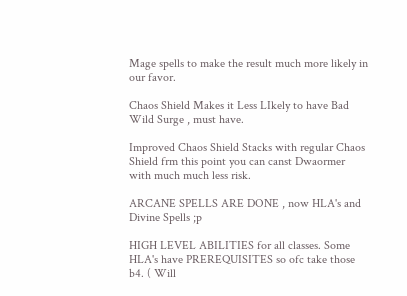Mage spells to make the result much more likely in our favor.

Chaos Shield Makes it Less LIkely to have Bad Wild Surge , must have.

Improved Chaos Shield Stacks with regular Chaos Shield frm this point you can canst Dwaormer with much much less risk.

ARCANE SPELLS ARE DONE , now HLA's and Divine Spells ;p

HIGH LEVEL ABILITIES for all classes. Some HLA's have PREREQUISITES so ofc take those b4. ( Will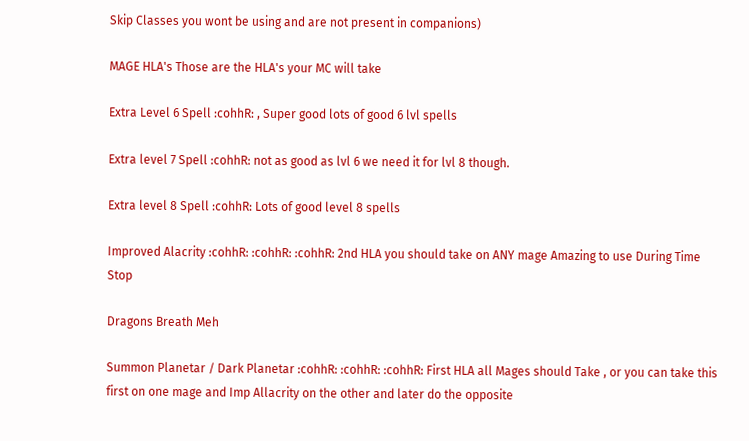Skip Classes you wont be using and are not present in companions)

MAGE HLA's Those are the HLA's your MC will take

Extra Level 6 Spell :cohhR: , Super good lots of good 6 lvl spells

Extra level 7 Spell :cohhR: not as good as lvl 6 we need it for lvl 8 though.

Extra level 8 Spell :cohhR: Lots of good level 8 spells

Improved Alacrity :cohhR: :cohhR: :cohhR: 2nd HLA you should take on ANY mage Amazing to use During Time Stop

Dragons Breath Meh

Summon Planetar / Dark Planetar :cohhR: :cohhR: :cohhR: First HLA all Mages should Take , or you can take this first on one mage and Imp Allacrity on the other and later do the opposite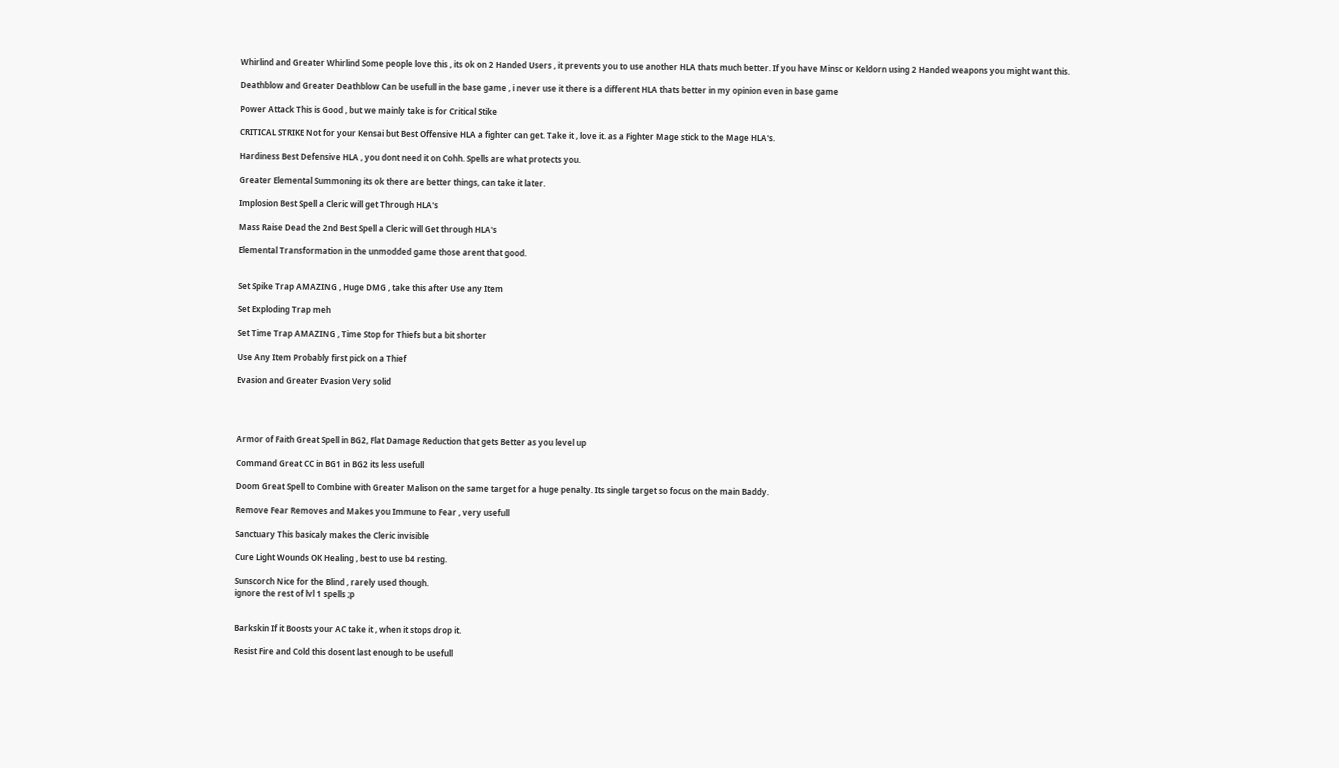Whirlind and Greater Whirlind Some people love this , its ok on 2 Handed Users , it prevents you to use another HLA thats much better. If you have Minsc or Keldorn using 2 Handed weapons you might want this.

Deathblow and Greater Deathblow Can be usefull in the base game , i never use it there is a different HLA thats better in my opinion even in base game

Power Attack This is Good , but we mainly take is for Critical Stike

CRITICAL STRIKE Not for your Kensai but Best Offensive HLA a fighter can get. Take it , love it. as a Fighter Mage stick to the Mage HLA's.

Hardiness Best Defensive HLA , you dont need it on Cohh. Spells are what protects you.

Greater Elemental Summoning its ok there are better things, can take it later.

Implosion Best Spell a Cleric will get Through HLA's

Mass Raise Dead the 2nd Best Spell a Cleric will Get through HLA's

Elemental Transformation in the unmodded game those arent that good.


Set Spike Trap AMAZING , Huge DMG , take this after Use any Item

Set Exploding Trap meh

Set Time Trap AMAZING , Time Stop for Thiefs but a bit shorter

Use Any Item Probably first pick on a Thief

Evasion and Greater Evasion Very solid




Armor of Faith Great Spell in BG2, Flat Damage Reduction that gets Better as you level up

Command Great CC in BG1 in BG2 its less usefull

Doom Great Spell to Combine with Greater Malison on the same target for a huge penalty. Its single target so focus on the main Baddy.

Remove Fear Removes and Makes you Immune to Fear , very usefull

Sanctuary This basicaly makes the Cleric invisible

Cure Light Wounds OK Healing , best to use b4 resting.

Sunscorch Nice for the Blind , rarely used though.
ignore the rest of lvl 1 spells ;p


Barkskin If it Boosts your AC take it , when it stops drop it.

Resist Fire and Cold this dosent last enough to be usefull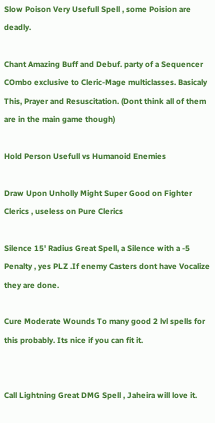Slow Poison Very Usefull Spell , some Poision are deadly.

Chant Amazing Buff and Debuf. party of a Sequencer COmbo exclusive to Cleric-Mage multiclasses. Basicaly This, Prayer and Resuscitation. (Dont think all of them are in the main game though)

Hold Person Usefull vs Humanoid Enemies

Draw Upon Unholly Might Super Good on Fighter Clerics , useless on Pure Clerics

Silence 15' Radius Great Spell, a Silence with a -5 Penalty , yes PLZ .If enemy Casters dont have Vocalize they are done.

Cure Moderate Wounds To many good 2 lvl spells for this probably. Its nice if you can fit it.


Call Lightning Great DMG Spell , Jaheira will love it.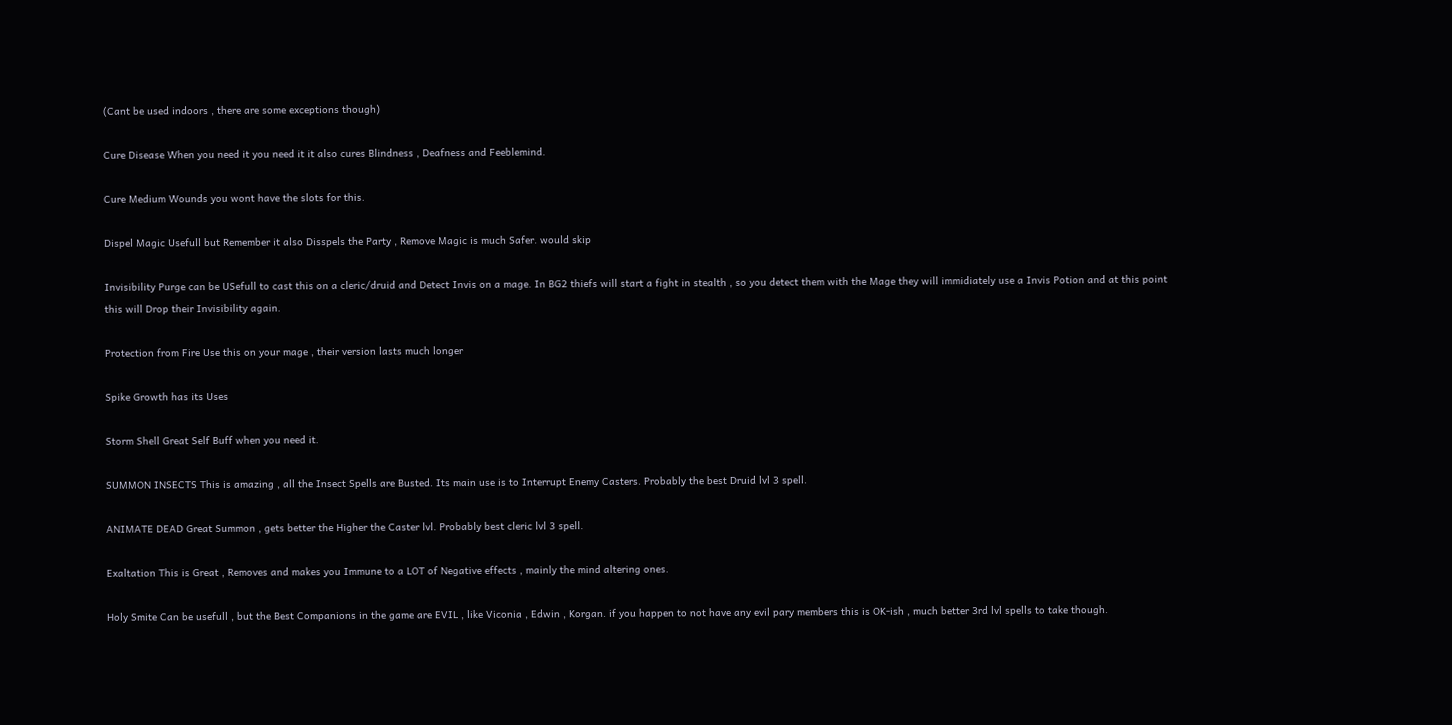(Cant be used indoors , there are some exceptions though)

Cure Disease When you need it you need it it also cures Blindness , Deafness and Feeblemind.

Cure Medium Wounds you wont have the slots for this.

Dispel Magic Usefull but Remember it also Disspels the Party , Remove Magic is much Safer. would skip

Invisibility Purge can be USefull to cast this on a cleric/druid and Detect Invis on a mage. In BG2 thiefs will start a fight in stealth , so you detect them with the Mage they will immidiately use a Invis Potion and at this point this will Drop their Invisibility again.

Protection from Fire Use this on your mage , their version lasts much longer

Spike Growth has its Uses

Storm Shell Great Self Buff when you need it.

SUMMON INSECTS This is amazing , all the Insect Spells are Busted. Its main use is to Interrupt Enemy Casters. Probably the best Druid lvl 3 spell.

ANIMATE DEAD Great Summon , gets better the Higher the Caster lvl. Probably best cleric lvl 3 spell.

Exaltation This is Great , Removes and makes you Immune to a LOT of Negative effects , mainly the mind altering ones.

Holy Smite Can be usefull , but the Best Companions in the game are EVIL , like Viconia , Edwin , Korgan. if you happen to not have any evil pary members this is OK-ish , much better 3rd lvl spells to take though.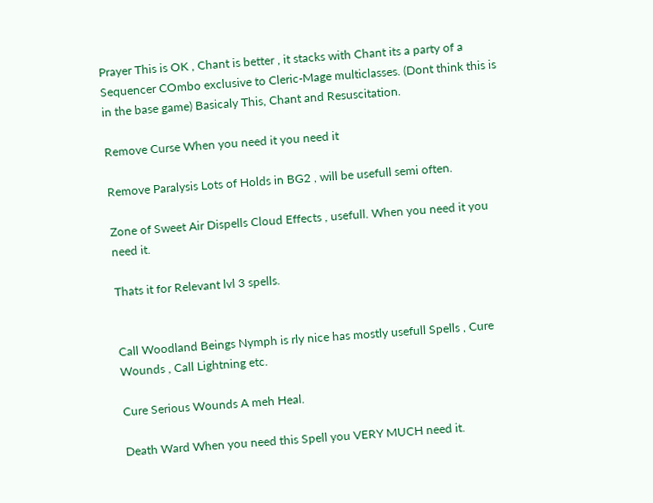Prayer This is OK , Chant is better , it stacks with Chant its a party of a Sequencer COmbo exclusive to Cleric-Mage multiclasses. (Dont think this is in the base game) Basicaly This, Chant and Resuscitation.

Remove Curse When you need it you need it

Remove Paralysis Lots of Holds in BG2 , will be usefull semi often.

Zone of Sweet Air Dispells Cloud Effects , usefull. When you need it you need it.

Thats it for Relevant lvl 3 spells.


Call Woodland Beings Nymph is rly nice has mostly usefull Spells , Cure Wounds , Call Lightning etc.

Cure Serious Wounds A meh Heal.

Death Ward When you need this Spell you VERY MUCH need it.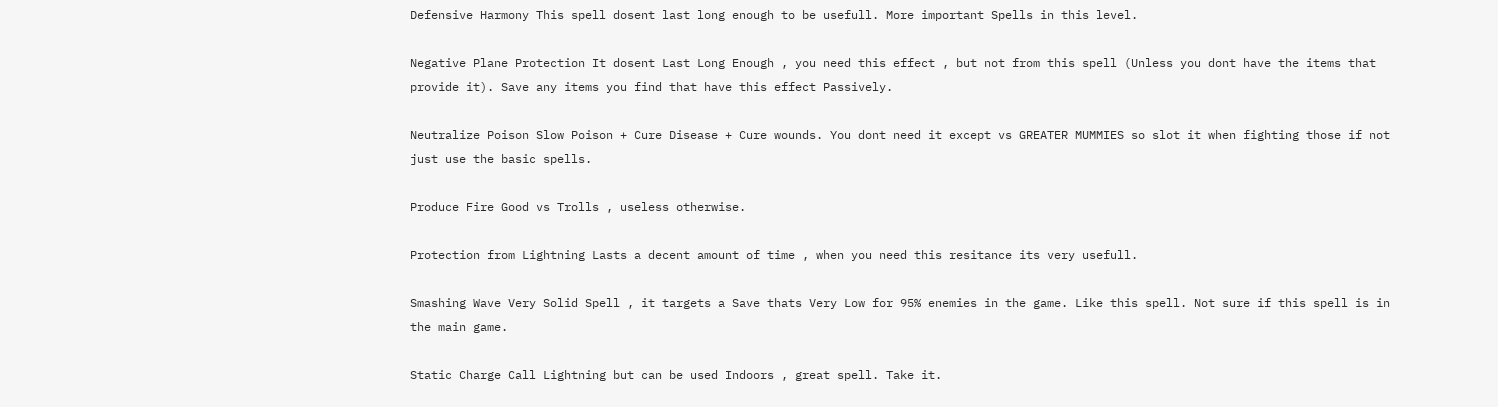Defensive Harmony This spell dosent last long enough to be usefull. More important Spells in this level.

Negative Plane Protection It dosent Last Long Enough , you need this effect , but not from this spell (Unless you dont have the items that provide it). Save any items you find that have this effect Passively.

Neutralize Poison Slow Poison + Cure Disease + Cure wounds. You dont need it except vs GREATER MUMMIES so slot it when fighting those if not just use the basic spells.

Produce Fire Good vs Trolls , useless otherwise.

Protection from Lightning Lasts a decent amount of time , when you need this resitance its very usefull.

Smashing Wave Very Solid Spell , it targets a Save thats Very Low for 95% enemies in the game. Like this spell. Not sure if this spell is in the main game.

Static Charge Call Lightning but can be used Indoors , great spell. Take it.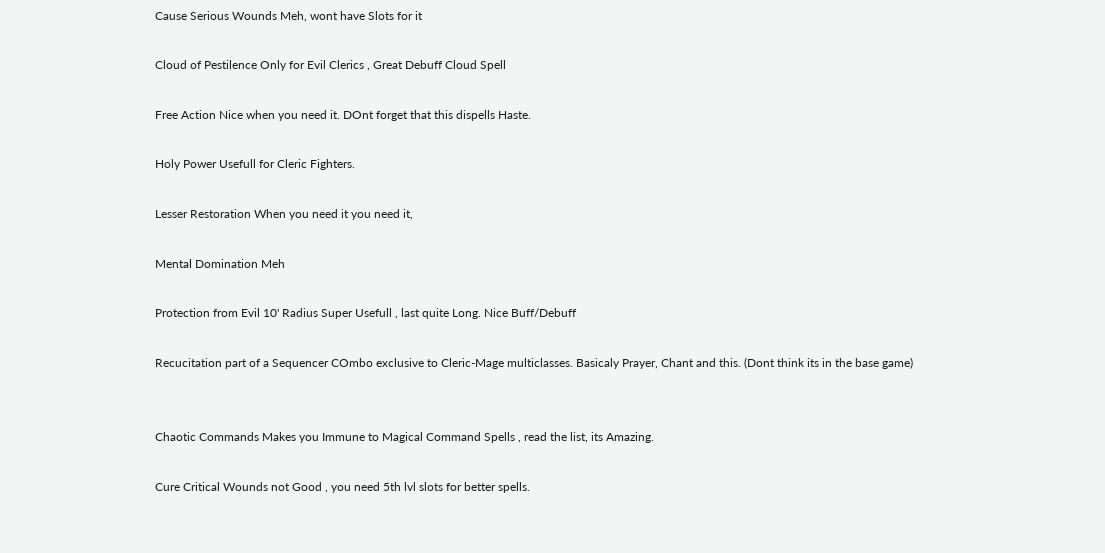Cause Serious Wounds Meh, wont have Slots for it

Cloud of Pestilence Only for Evil Clerics , Great Debuff Cloud Spell

Free Action Nice when you need it. DOnt forget that this dispells Haste.

Holy Power Usefull for Cleric Fighters.

Lesser Restoration When you need it you need it,

Mental Domination Meh

Protection from Evil 10' Radius Super Usefull , last quite Long. Nice Buff/Debuff

Recucitation part of a Sequencer COmbo exclusive to Cleric-Mage multiclasses. Basicaly Prayer, Chant and this. (Dont think its in the base game)


Chaotic Commands Makes you Immune to Magical Command Spells , read the list, its Amazing.

Cure Critical Wounds not Good , you need 5th lvl slots for better spells.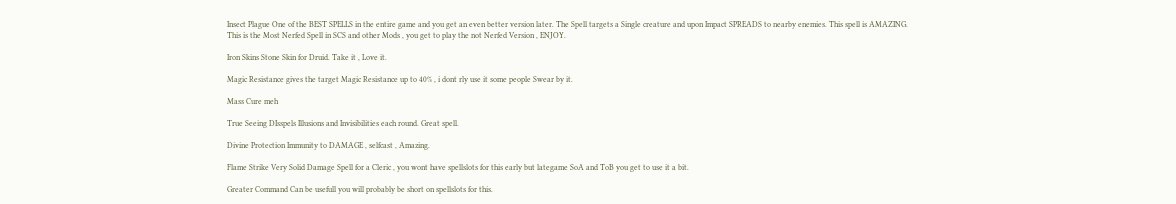Insect Plague One of the BEST SPELLS in the entire game and you get an even better version later. The Spell targets a Single creature and upon Impact SPREADS to nearby enemies. This spell is AMAZING.
This is the Most Nerfed Spell in SCS and other Mods , you get to play the not Nerfed Version , ENJOY.

Iron Skins Stone Skin for Druid. Take it , Love it.

Magic Resistance gives the target Magic Resistance up to 40% , i dont rly use it some people Swear by it.

Mass Cure meh

True Seeing DIsspels Illusions and Invisibilities each round. Great spell.

Divine Protection Immunity to DAMAGE , selfcast , Amazing.

Flame Strike Very Solid Damage Spell for a Cleric , you wont have spellslots for this early but lategame SoA and ToB you get to use it a bit.

Greater Command Can be usefull you will probably be short on spellslots for this.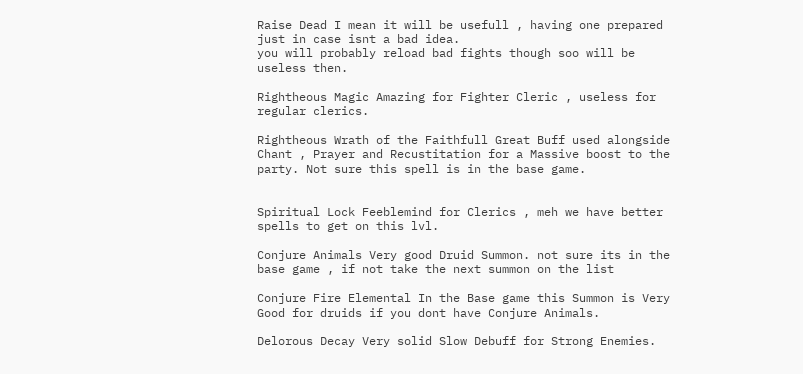Raise Dead I mean it will be usefull , having one prepared just in case isnt a bad idea.
you will probably reload bad fights though soo will be useless then.

Rightheous Magic Amazing for Fighter Cleric , useless for regular clerics.

Rightheous Wrath of the Faithfull Great Buff used alongside Chant , Prayer and Recustitation for a Massive boost to the party. Not sure this spell is in the base game.


Spiritual Lock Feeblemind for Clerics , meh we have better spells to get on this lvl.

Conjure Animals Very good Druid Summon. not sure its in the base game , if not take the next summon on the list

Conjure Fire Elemental In the Base game this Summon is Very Good for druids if you dont have Conjure Animals.

Delorous Decay Very solid Slow Debuff for Strong Enemies.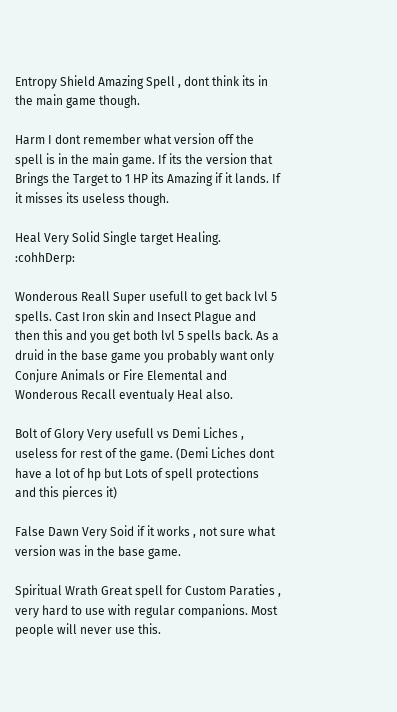Entropy Shield Amazing Spell , dont think its in the main game though.

Harm I dont remember what version off the spell is in the main game. If its the version that Brings the Target to 1 HP its Amazing if it lands. If it misses its useless though.

Heal Very Solid Single target Healing. :cohhDerp:

Wonderous Reall Super usefull to get back lvl 5 spells. Cast Iron skin and Insect Plague and then this and you get both lvl 5 spells back. As a druid in the base game you probably want only Conjure Animals or Fire Elemental and Wonderous Recall eventualy Heal also.

Bolt of Glory Very usefull vs Demi Liches , useless for rest of the game. (Demi Liches dont have a lot of hp but Lots of spell protections and this pierces it)

False Dawn Very Soid if it works , not sure what version was in the base game.

Spiritual Wrath Great spell for Custom Paraties , very hard to use with regular companions. Most people will never use this.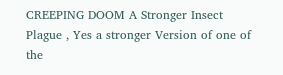CREEPING DOOM A Stronger Insect Plague , Yes a stronger Version of one of the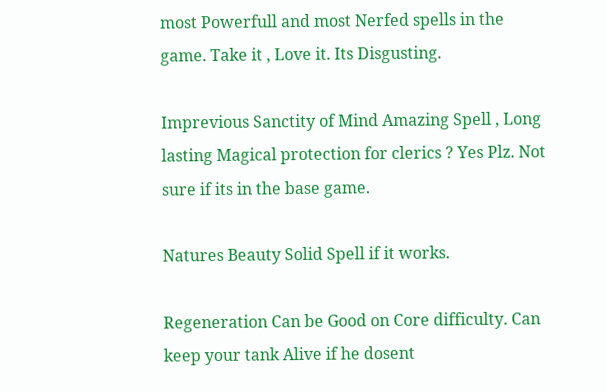most Powerfull and most Nerfed spells in the game. Take it , Love it. Its Disgusting.

Imprevious Sanctity of Mind Amazing Spell , Long lasting Magical protection for clerics ? Yes Plz. Not sure if its in the base game.

Natures Beauty Solid Spell if it works.

Regeneration Can be Good on Core difficulty. Can keep your tank Alive if he dosent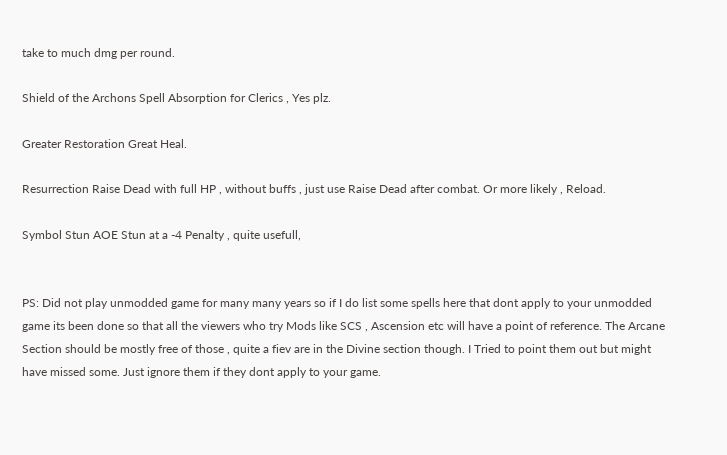take to much dmg per round.

Shield of the Archons Spell Absorption for Clerics , Yes plz.

Greater Restoration Great Heal.

Resurrection Raise Dead with full HP , without buffs , just use Raise Dead after combat. Or more likely , Reload.

Symbol Stun AOE Stun at a -4 Penalty , quite usefull,


PS: Did not play unmodded game for many many years so if I do list some spells here that dont apply to your unmodded game its been done so that all the viewers who try Mods like SCS , Ascension etc will have a point of reference. The Arcane Section should be mostly free of those , quite a fiev are in the Divine section though. I Tried to point them out but might have missed some. Just ignore them if they dont apply to your game.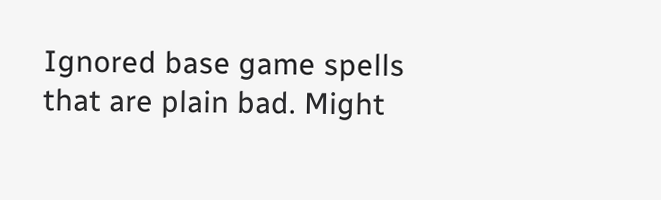Ignored base game spells that are plain bad. Might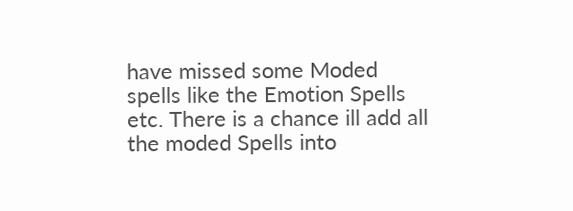have missed some Moded spells like the Emotion Spells etc. There is a chance ill add all the moded Spells into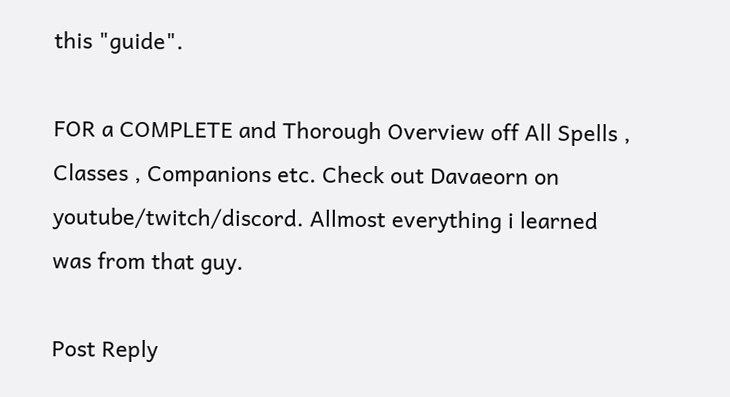this "guide".

FOR a COMPLETE and Thorough Overview off All Spells , Classes , Companions etc. Check out Davaeorn on youtube/twitch/discord. Allmost everything i learned was from that guy.

Post Reply